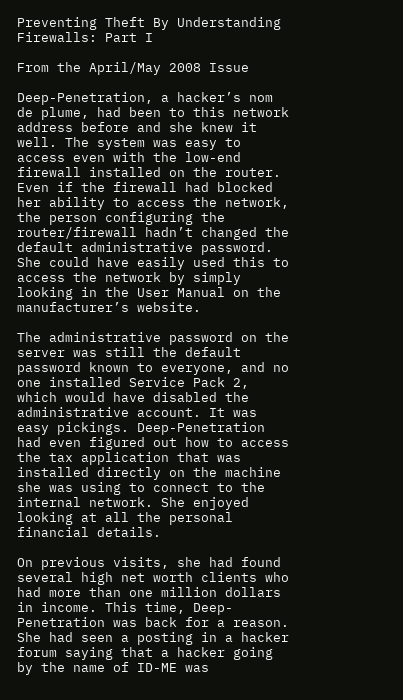Preventing Theft By Understanding Firewalls: Part I

From the April/May 2008 Issue

Deep-Penetration, a hacker’s nom de plume, had been to this network address before and she knew it well. The system was easy to access even with the low-end firewall installed on the router. Even if the firewall had blocked her ability to access the network, the person configuring the router/firewall hadn’t changed the default administrative password. She could have easily used this to access the network by simply looking in the User Manual on the manufacturer’s website.

The administrative password on the server was still the default password known to everyone, and no one installed Service Pack 2, which would have disabled the administrative account. It was easy pickings. Deep-Penetration had even figured out how to access the tax application that was installed directly on the machine she was using to connect to the internal network. She enjoyed looking at all the personal financial details.

On previous visits, she had found several high net worth clients who had more than one million dollars in income. This time, Deep-Penetration was back for a reason. She had seen a posting in a hacker forum saying that a hacker going by the name of ID-ME was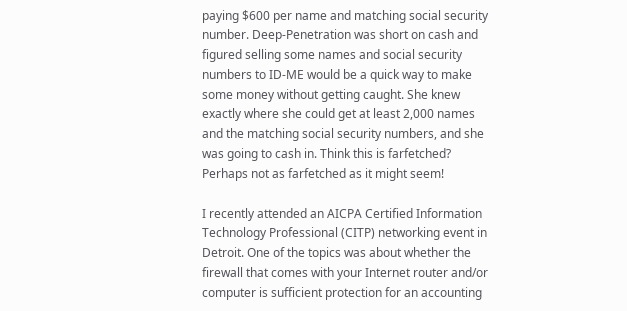paying $600 per name and matching social security number. Deep-Penetration was short on cash and figured selling some names and social security numbers to ID-ME would be a quick way to make some money without getting caught. She knew exactly where she could get at least 2,000 names and the matching social security numbers, and she was going to cash in. Think this is farfetched? Perhaps not as farfetched as it might seem!

I recently attended an AICPA Certified Information Technology Professional (CITP) networking event in Detroit. One of the topics was about whether the firewall that comes with your Internet router and/or computer is sufficient protection for an accounting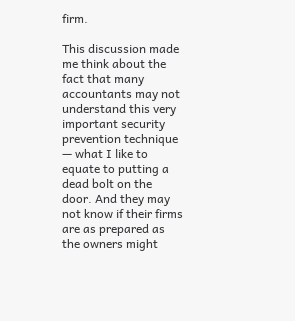firm.

This discussion made me think about the fact that many accountants may not understand this very important security prevention technique — what I like to equate to putting a dead bolt on the door. And they may not know if their firms are as prepared as the owners might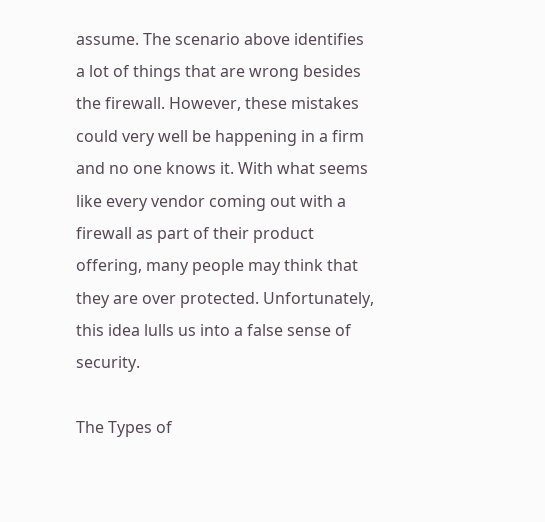assume. The scenario above identifies a lot of things that are wrong besides the firewall. However, these mistakes could very well be happening in a firm and no one knows it. With what seems like every vendor coming out with a firewall as part of their product offering, many people may think that they are over protected. Unfortunately, this idea lulls us into a false sense of security.

The Types of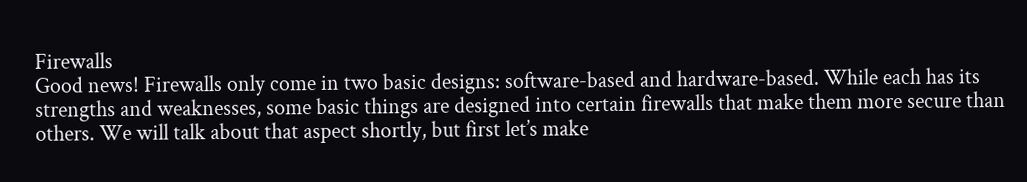Firewalls
Good news! Firewalls only come in two basic designs: software-based and hardware-based. While each has its strengths and weaknesses, some basic things are designed into certain firewalls that make them more secure than others. We will talk about that aspect shortly, but first let’s make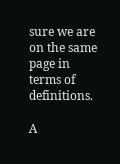sure we are on the same page in terms of definitions.

A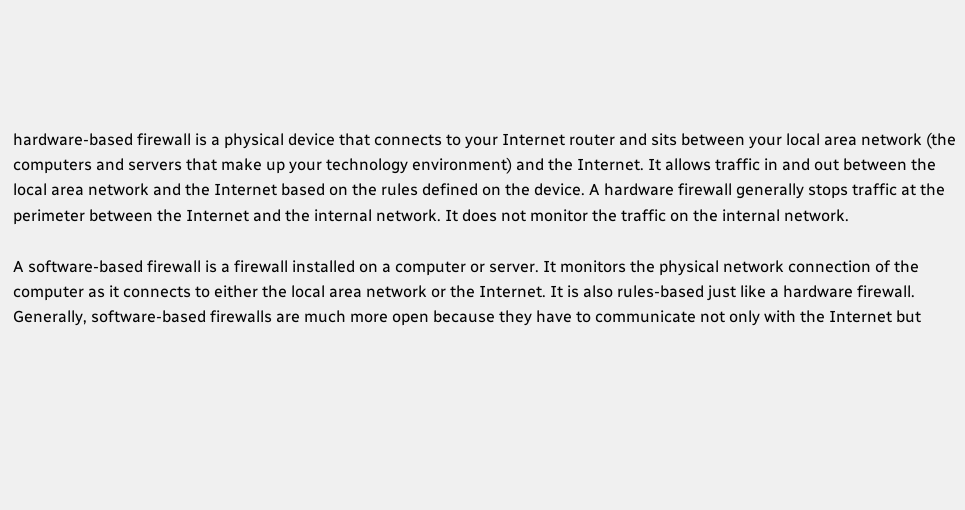hardware-based firewall is a physical device that connects to your Internet router and sits between your local area network (the computers and servers that make up your technology environment) and the Internet. It allows traffic in and out between the local area network and the Internet based on the rules defined on the device. A hardware firewall generally stops traffic at the perimeter between the Internet and the internal network. It does not monitor the traffic on the internal network.

A software-based firewall is a firewall installed on a computer or server. It monitors the physical network connection of the computer as it connects to either the local area network or the Internet. It is also rules-based just like a hardware firewall. Generally, software-based firewalls are much more open because they have to communicate not only with the Internet but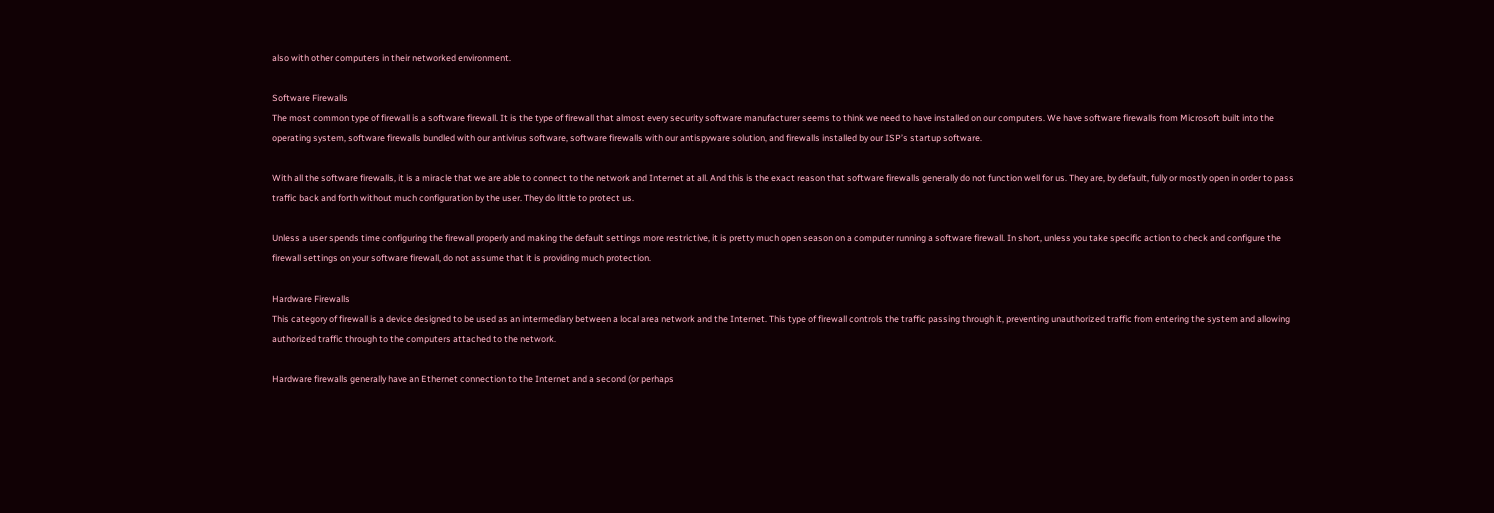also with other computers in their networked environment.

Software Firewalls
The most common type of firewall is a software firewall. It is the type of firewall that almost every security software manufacturer seems to think we need to have installed on our computers. We have software firewalls from Microsoft built into the operating system, software firewalls bundled with our antivirus software, software firewalls with our antispyware solution, and firewalls installed by our ISP’s startup software.

With all the software firewalls, it is a miracle that we are able to connect to the network and Internet at all. And this is the exact reason that software firewalls generally do not function well for us. They are, by default, fully or mostly open in order to pass traffic back and forth without much configuration by the user. They do little to protect us.

Unless a user spends time configuring the firewall properly and making the default settings more restrictive, it is pretty much open season on a computer running a software firewall. In short, unless you take specific action to check and configure the firewall settings on your software firewall, do not assume that it is providing much protection.

Hardware Firewalls
This category of firewall is a device designed to be used as an intermediary between a local area network and the Internet. This type of firewall controls the traffic passing through it, preventing unauthorized traffic from entering the system and allowing authorized traffic through to the computers attached to the network.

Hardware firewalls generally have an Ethernet connection to the Internet and a second (or perhaps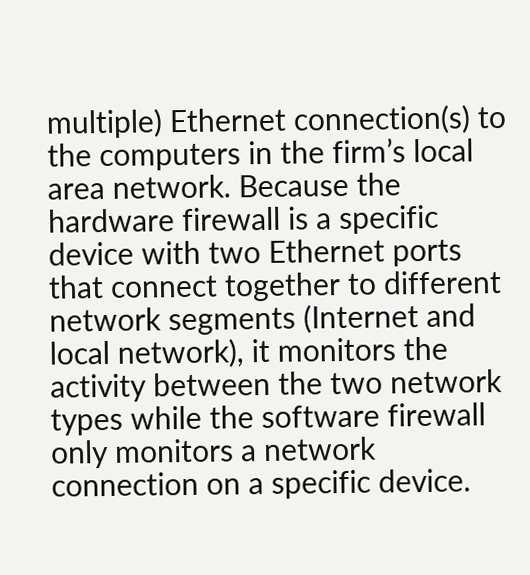multiple) Ethernet connection(s) to the computers in the firm’s local area network. Because the hardware firewall is a specific device with two Ethernet ports that connect together to different network segments (Internet and local network), it monitors the activity between the two network types while the software firewall only monitors a network connection on a specific device.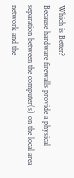Which is Better?
Because hardware firewalls provide a physical separation between the computer(s) on the local area network and the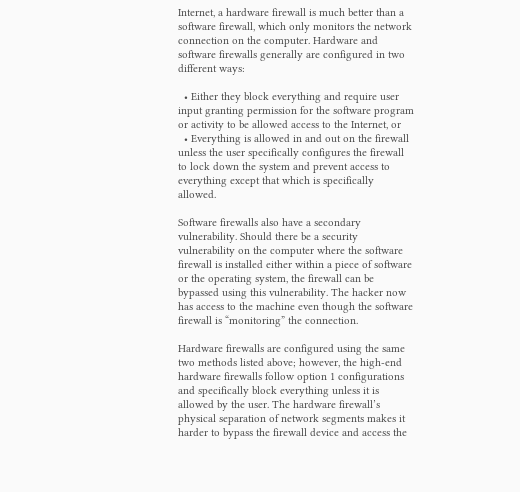Internet, a hardware firewall is much better than a software firewall, which only monitors the network connection on the computer. Hardware and software firewalls generally are configured in two different ways:

  • Either they block everything and require user input granting permission for the software program or activity to be allowed access to the Internet, or
  • Everything is allowed in and out on the firewall unless the user specifically configures the firewall to lock down the system and prevent access to everything except that which is specifically allowed.

Software firewalls also have a secondary vulnerability. Should there be a security vulnerability on the computer where the software firewall is installed either within a piece of software or the operating system, the firewall can be bypassed using this vulnerability. The hacker now has access to the machine even though the software firewall is “monitoring” the connection.

Hardware firewalls are configured using the same two methods listed above; however, the high-end hardware firewalls follow option 1 configurations and specifically block everything unless it is allowed by the user. The hardware firewall’s physical separation of network segments makes it harder to bypass the firewall device and access the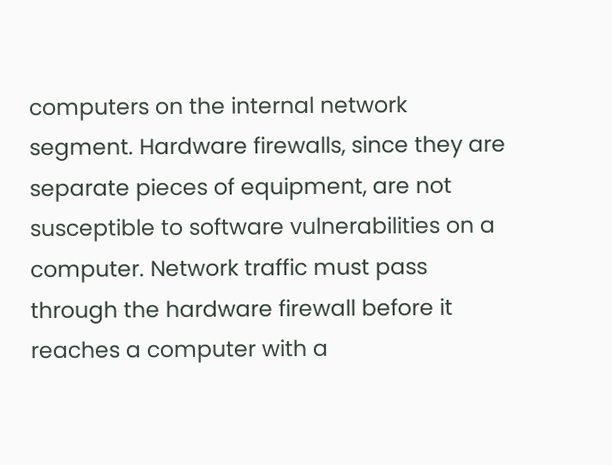computers on the internal network segment. Hardware firewalls, since they are separate pieces of equipment, are not susceptible to software vulnerabilities on a computer. Network traffic must pass through the hardware firewall before it reaches a computer with a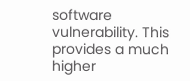software vulnerability. This provides a much higher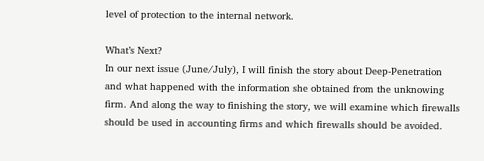level of protection to the internal network.

What’s Next?
In our next issue (June/July), I will finish the story about Deep-Penetration and what happened with the information she obtained from the unknowing firm. And along the way to finishing the story, we will examine which firewalls should be used in accounting firms and which firewalls should be avoided.